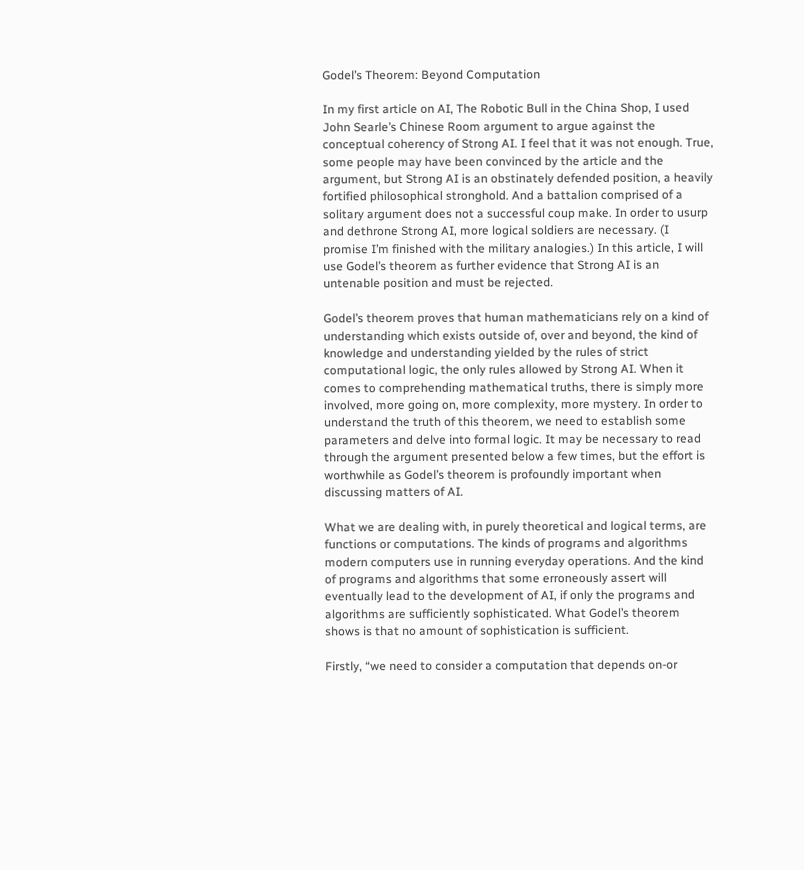Godel’s Theorem: Beyond Computation

In my first article on AI, The Robotic Bull in the China Shop, I used John Searle’s Chinese Room argument to argue against the conceptual coherency of Strong AI. I feel that it was not enough. True, some people may have been convinced by the article and the argument, but Strong AI is an obstinately defended position, a heavily fortified philosophical stronghold. And a battalion comprised of a solitary argument does not a successful coup make. In order to usurp and dethrone Strong AI, more logical soldiers are necessary. (I promise I’m finished with the military analogies.) In this article, I will use Godel’s theorem as further evidence that Strong AI is an untenable position and must be rejected.

Godel’s theorem proves that human mathematicians rely on a kind of understanding which exists outside of, over and beyond, the kind of knowledge and understanding yielded by the rules of strict computational logic, the only rules allowed by Strong AI. When it comes to comprehending mathematical truths, there is simply more involved, more going on, more complexity, more mystery. In order to understand the truth of this theorem, we need to establish some parameters and delve into formal logic. It may be necessary to read through the argument presented below a few times, but the effort is worthwhile as Godel’s theorem is profoundly important when discussing matters of AI.

What we are dealing with, in purely theoretical and logical terms, are functions or computations. The kinds of programs and algorithms modern computers use in running everyday operations. And the kind of programs and algorithms that some erroneously assert will eventually lead to the development of AI, if only the programs and algorithms are sufficiently sophisticated. What Godel’s theorem shows is that no amount of sophistication is sufficient.

Firstly, “we need to consider a computation that depends on-or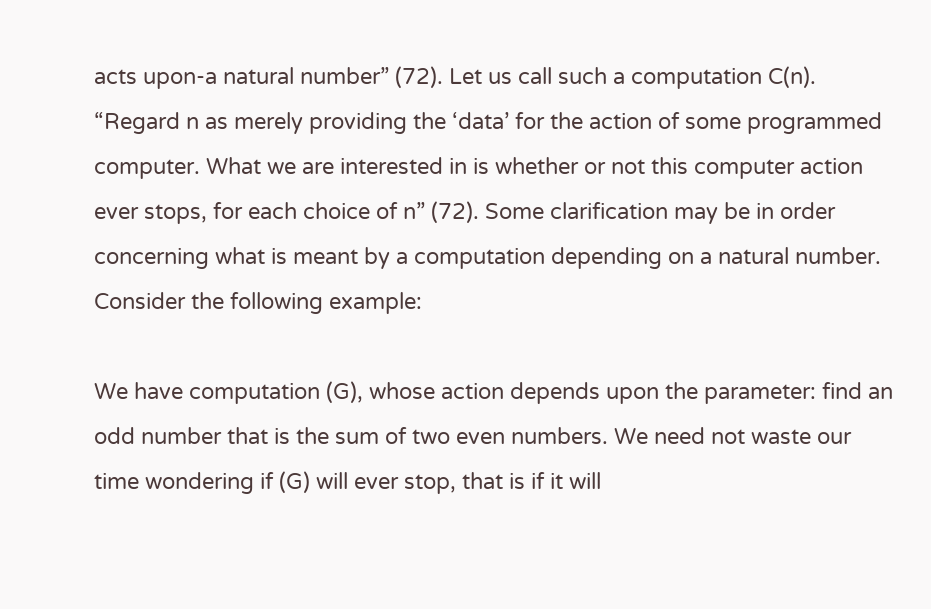acts upon-a natural number” (72). Let us call such a computation C(n). “Regard n as merely providing the ‘data’ for the action of some programmed computer. What we are interested in is whether or not this computer action ever stops, for each choice of n” (72). Some clarification may be in order concerning what is meant by a computation depending on a natural number. Consider the following example:

We have computation (G), whose action depends upon the parameter: find an odd number that is the sum of two even numbers. We need not waste our time wondering if (G) will ever stop, that is if it will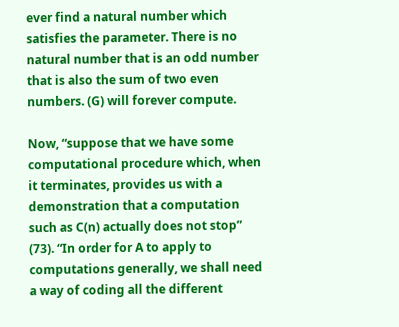ever find a natural number which satisfies the parameter. There is no natural number that is an odd number that is also the sum of two even numbers. (G) will forever compute.

Now, “suppose that we have some computational procedure which, when it terminates, provides us with a demonstration that a computation such as C(n) actually does not stop” (73). “In order for A to apply to computations generally, we shall need a way of coding all the different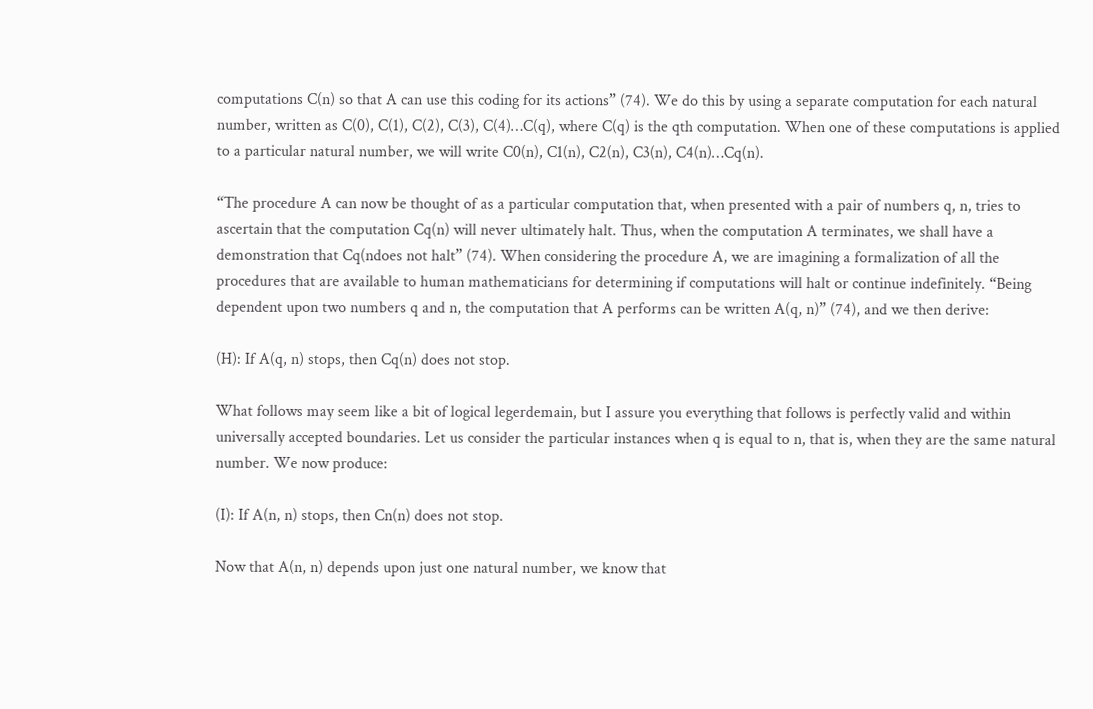computations C(n) so that A can use this coding for its actions” (74). We do this by using a separate computation for each natural number, written as C(0), C(1), C(2), C(3), C(4)…C(q), where C(q) is the qth computation. When one of these computations is applied to a particular natural number, we will write C0(n), C1(n), C2(n), C3(n), C4(n)…Cq(n).

“The procedure A can now be thought of as a particular computation that, when presented with a pair of numbers q, n, tries to ascertain that the computation Cq(n) will never ultimately halt. Thus, when the computation A terminates, we shall have a demonstration that Cq(ndoes not halt” (74). When considering the procedure A, we are imagining a formalization of all the procedures that are available to human mathematicians for determining if computations will halt or continue indefinitely. “Being dependent upon two numbers q and n, the computation that A performs can be written A(q, n)” (74), and we then derive:

(H): If A(q, n) stops, then Cq(n) does not stop.

What follows may seem like a bit of logical legerdemain, but I assure you everything that follows is perfectly valid and within universally accepted boundaries. Let us consider the particular instances when q is equal to n, that is, when they are the same natural number. We now produce:

(I): If A(n, n) stops, then Cn(n) does not stop.

Now that A(n, n) depends upon just one natural number, we know that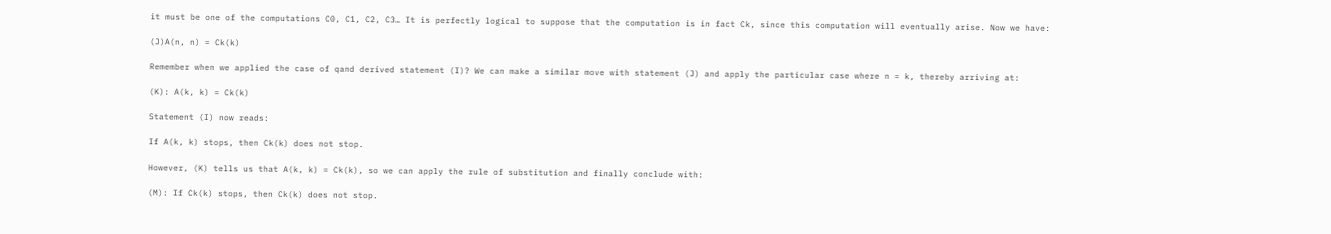it must be one of the computations C0, C1, C2, C3… It is perfectly logical to suppose that the computation is in fact Ck, since this computation will eventually arise. Now we have:

(J)A(n, n) = Ck(k)

Remember when we applied the case of qand derived statement (I)? We can make a similar move with statement (J) and apply the particular case where n = k, thereby arriving at:

(K): A(k, k) = Ck(k)

Statement (I) now reads:

If A(k, k) stops, then Ck(k) does not stop.

However, (K) tells us that A(k, k) = Ck(k), so we can apply the rule of substitution and finally conclude with:

(M): If Ck(k) stops, then Ck(k) does not stop.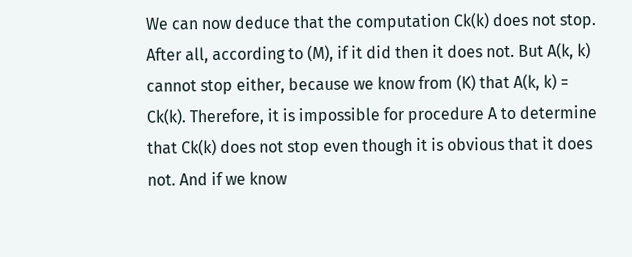We can now deduce that the computation Ck(k) does not stop. After all, according to (M), if it did then it does not. But A(k, k) cannot stop either, because we know from (K) that A(k, k) = Ck(k). Therefore, it is impossible for procedure A to determine that Ck(k) does not stop even though it is obvious that it does not. And if we know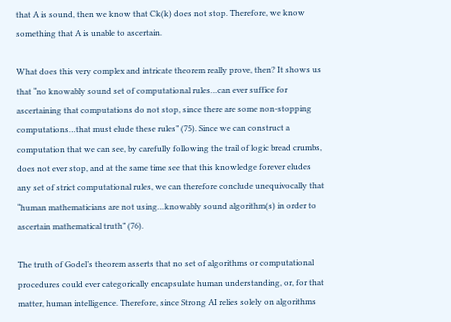that A is sound, then we know that Ck(k) does not stop. Therefore, we know something that A is unable to ascertain.

What does this very complex and intricate theorem really prove, then? It shows us that “no knowably sound set of computational rules…can ever suffice for ascertaining that computations do not stop, since there are some non-stopping computations…that must elude these rules” (75). Since we can construct a computation that we can see, by carefully following the trail of logic bread crumbs, does not ever stop, and at the same time see that this knowledge forever eludes any set of strict computational rules, we can therefore conclude unequivocally that “human mathematicians are not using…knowably sound algorithm(s) in order to ascertain mathematical truth” (76).

The truth of Godel’s theorem asserts that no set of algorithms or computational procedures could ever categorically encapsulate human understanding, or, for that matter, human intelligence. Therefore, since Strong AI relies solely on algorithms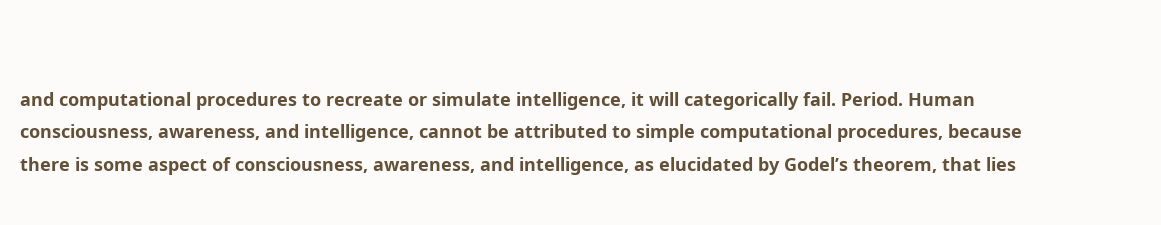and computational procedures to recreate or simulate intelligence, it will categorically fail. Period. Human consciousness, awareness, and intelligence, cannot be attributed to simple computational procedures, because there is some aspect of consciousness, awareness, and intelligence, as elucidated by Godel’s theorem, that lies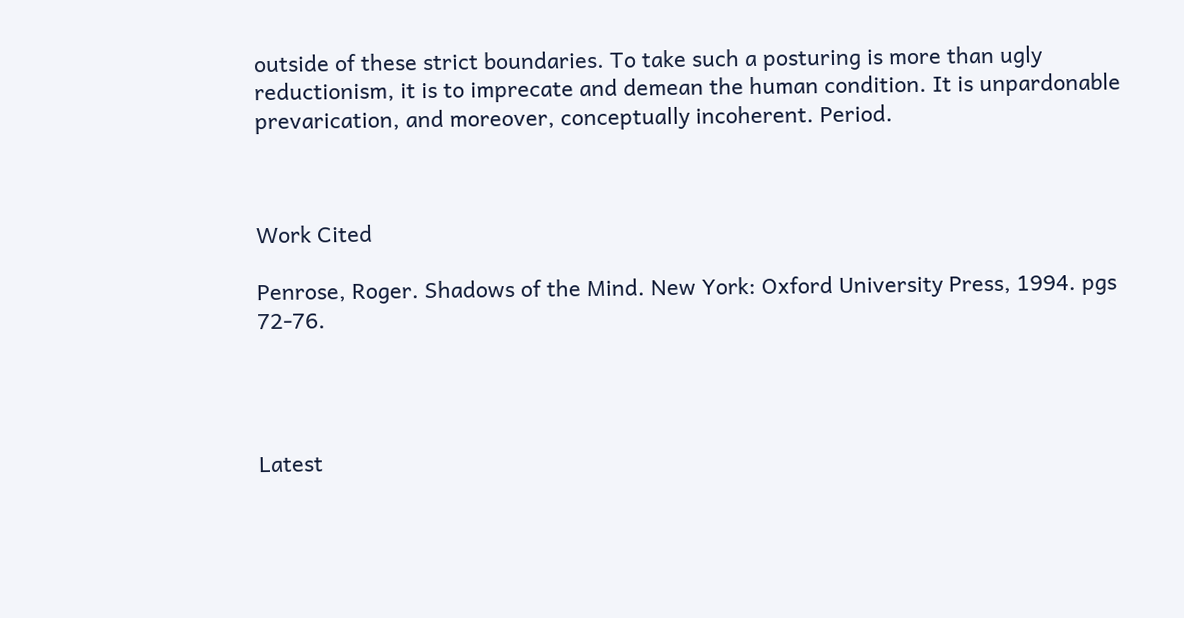outside of these strict boundaries. To take such a posturing is more than ugly reductionism, it is to imprecate and demean the human condition. It is unpardonable prevarication, and moreover, conceptually incoherent. Period.



Work Cited

Penrose, Roger. Shadows of the Mind. New York: Oxford University Press, 1994. pgs 72-76.




Latest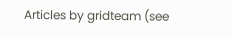Articles by gridteam (see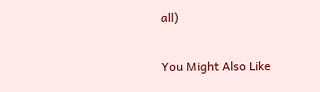all)

You Might Also Like